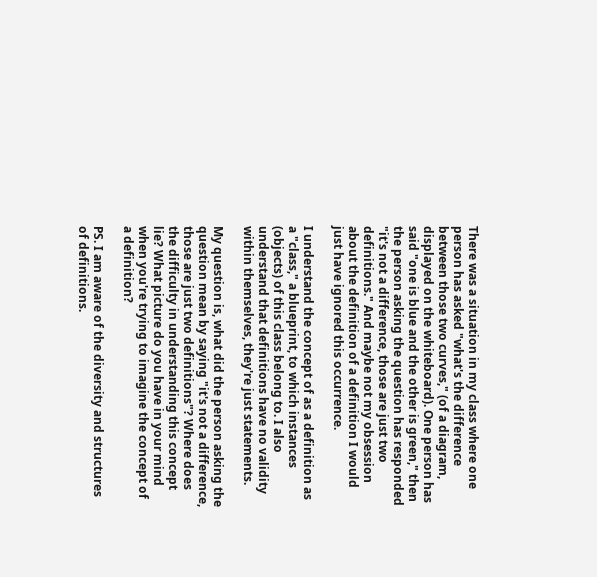There was a situation in my class where one person has asked "what's the difference between those two curves," (of a diagram, displayed on the whiteboard). One person has said "one is blue and the other is green," then the person asking the question has responded "it's not a difference, those are just two definitions." And maybe not my obsession about the definition of a definition I would just have ignored this occurrence.

I understand the concept of as a definition as a "class," a blueprint, to which instances (objects) of this class belong to. I also understand that definitions have no validity within themselves, they're just statements.

My question is, what did the person asking the question mean by saying "it's not a difference, those are just two definitions"? Where does the difficulty in understanding this concept lie? What picture do you have in your mind when you're trying to imagine the concept of a definition?

PS. I am aware of the diversity and structures of definitions.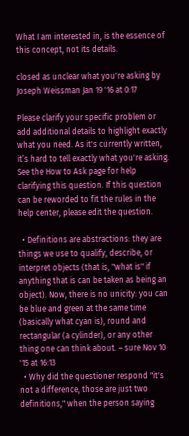What I am interested in, is the essence of this concept, not its details.

closed as unclear what you're asking by Joseph Weissman Jan 19 '16 at 0:17

Please clarify your specific problem or add additional details to highlight exactly what you need. As it's currently written, it’s hard to tell exactly what you're asking. See the How to Ask page for help clarifying this question. If this question can be reworded to fit the rules in the help center, please edit the question.

  • Definitions are abstractions: they are things we use to qualify, describe, or interpret objects (that is, "what is" if anything that is can be taken as being an object). Now, there is no unicity: you can be blue and green at the same time (basically what cyan is), round and rectangular (a cylinder), or any other thing one can think about. – sure Nov 10 '15 at 16:13
  • Why did the questioner respond "it's not a difference, those are just two definitions," when the person saying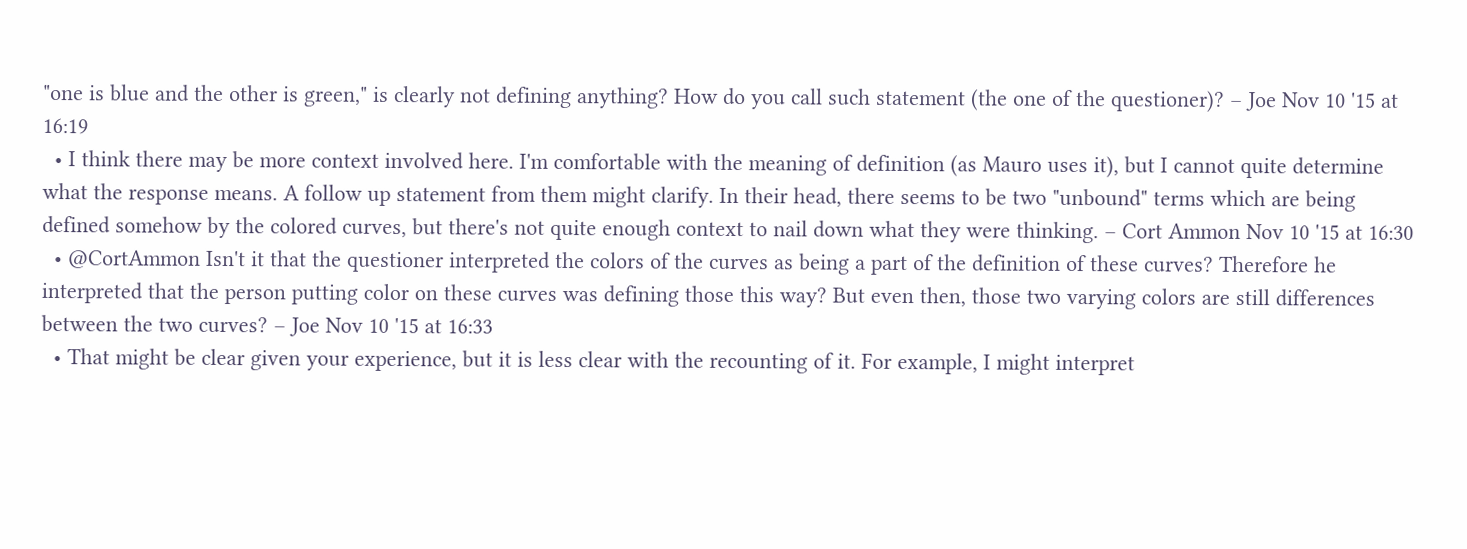"one is blue and the other is green," is clearly not defining anything? How do you call such statement (the one of the questioner)? – Joe Nov 10 '15 at 16:19
  • I think there may be more context involved here. I'm comfortable with the meaning of definition (as Mauro uses it), but I cannot quite determine what the response means. A follow up statement from them might clarify. In their head, there seems to be two "unbound" terms which are being defined somehow by the colored curves, but there's not quite enough context to nail down what they were thinking. – Cort Ammon Nov 10 '15 at 16:30
  • @CortAmmon Isn't it that the questioner interpreted the colors of the curves as being a part of the definition of these curves? Therefore he interpreted that the person putting color on these curves was defining those this way? But even then, those two varying colors are still differences between the two curves? – Joe Nov 10 '15 at 16:33
  • That might be clear given your experience, but it is less clear with the recounting of it. For example, I might interpret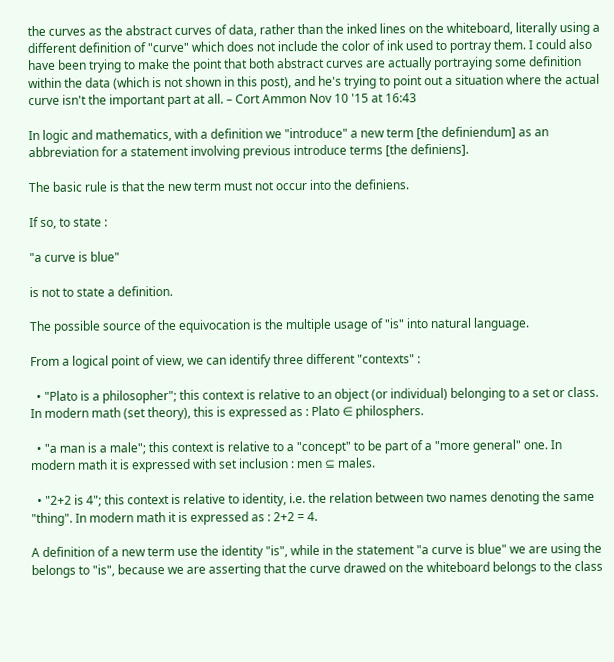the curves as the abstract curves of data, rather than the inked lines on the whiteboard, literally using a different definition of "curve" which does not include the color of ink used to portray them. I could also have been trying to make the point that both abstract curves are actually portraying some definition within the data (which is not shown in this post), and he's trying to point out a situation where the actual curve isn't the important part at all. – Cort Ammon Nov 10 '15 at 16:43

In logic and mathematics, with a definition we "introduce" a new term [the definiendum] as an abbreviation for a statement involving previous introduce terms [the definiens].

The basic rule is that the new term must not occur into the definiens.

If so, to state :

"a curve is blue"

is not to state a definition.

The possible source of the equivocation is the multiple usage of "is" into natural language.

From a logical point of view, we can identify three different "contexts" :

  • "Plato is a philosopher"; this context is relative to an object (or individual) belonging to a set or class. In modern math (set theory), this is expressed as : Plato ∈ philosphers.

  • "a man is a male"; this context is relative to a "concept" to be part of a "more general" one. In modern math it is expressed with set inclusion : men ⊆ males.

  • "2+2 is 4"; this context is relative to identity, i.e. the relation between two names denoting the same "thing". In modern math it is expressed as : 2+2 = 4.

A definition of a new term use the identity "is", while in the statement "a curve is blue" we are using the belongs to "is", because we are asserting that the curve drawed on the whiteboard belongs to the class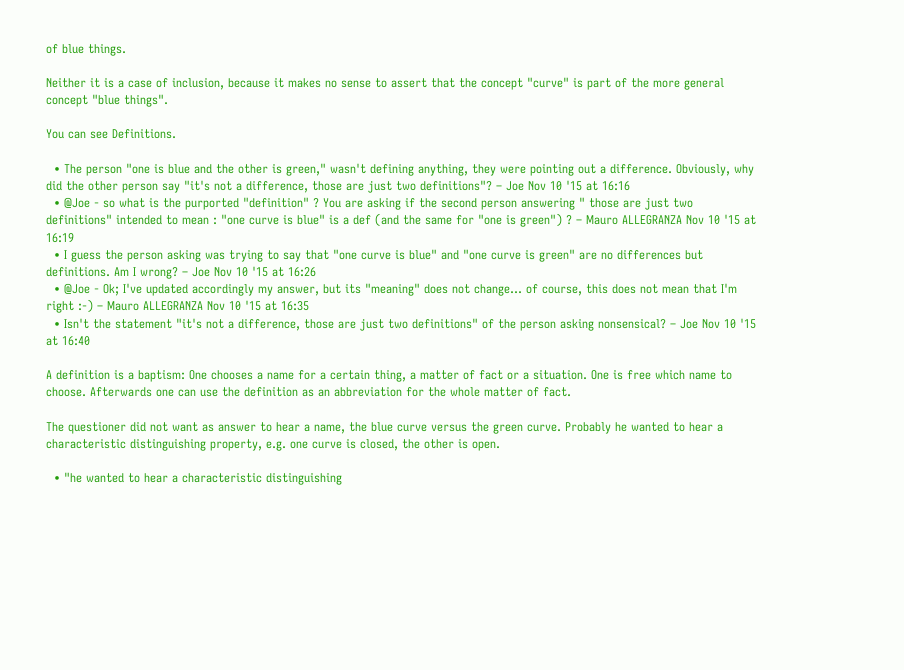of blue things.

Neither it is a case of inclusion, because it makes no sense to assert that the concept "curve" is part of the more general concept "blue things".

You can see Definitions.

  • The person "one is blue and the other is green," wasn't defining anything, they were pointing out a difference. Obviously, why did the other person say "it's not a difference, those are just two definitions"? – Joe Nov 10 '15 at 16:16
  • @Joe - so what is the purported "definition" ? You are asking if the second person answering " those are just two definitions" intended to mean : "one curve is blue" is a def (and the same for "one is green") ? – Mauro ALLEGRANZA Nov 10 '15 at 16:19
  • I guess the person asking was trying to say that "one curve is blue" and "one curve is green" are no differences but definitions. Am I wrong? – Joe Nov 10 '15 at 16:26
  • @Joe - Ok; I've updated accordingly my answer, but its "meaning" does not change... of course, this does not mean that I'm right :-) – Mauro ALLEGRANZA Nov 10 '15 at 16:35
  • Isn't the statement "it's not a difference, those are just two definitions" of the person asking nonsensical? – Joe Nov 10 '15 at 16:40

A definition is a baptism: One chooses a name for a certain thing, a matter of fact or a situation. One is free which name to choose. Afterwards one can use the definition as an abbreviation for the whole matter of fact.

The questioner did not want as answer to hear a name, the blue curve versus the green curve. Probably he wanted to hear a characteristic distinguishing property, e.g. one curve is closed, the other is open.

  • "he wanted to hear a characteristic distinguishing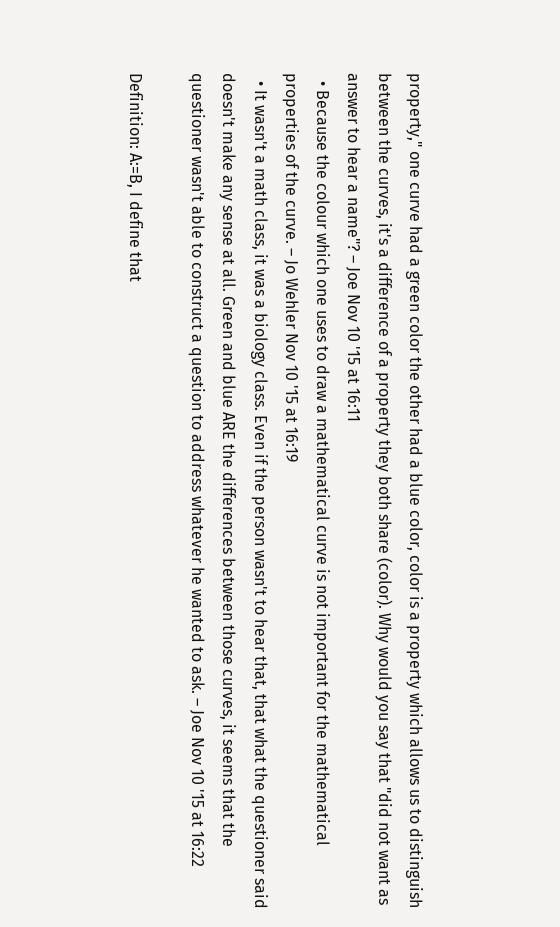property," one curve had a green color the other had a blue color, color is a property which allows us to distinguish between the curves, it's a difference of a property they both share (color). Why would you say that "did not want as answer to hear a name"? – Joe Nov 10 '15 at 16:11
  • Because the colour which one uses to draw a mathematical curve is not important for the mathematical properties of the curve. – Jo Wehler Nov 10 '15 at 16:19
  • It wasn't a math class, it was a biology class. Even if the person wasn't to hear that, that what the questioner said doesn't make any sense at all. Green and blue ARE the differences between those curves, it seems that the questioner wasn't able to construct a question to address whatever he wanted to ask. – Joe Nov 10 '15 at 16:22

Definition: A:=B, I define that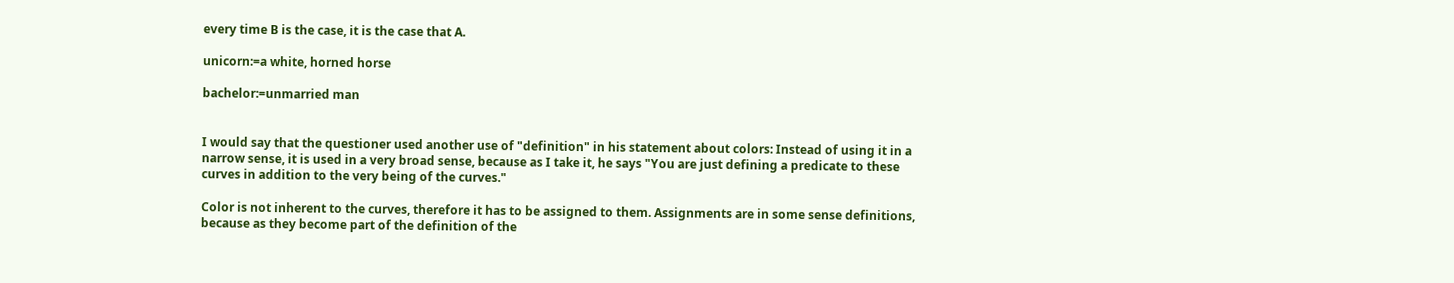every time B is the case, it is the case that A.

unicorn:=a white, horned horse

bachelor:=unmarried man


I would say that the questioner used another use of "definition" in his statement about colors: Instead of using it in a narrow sense, it is used in a very broad sense, because as I take it, he says "You are just defining a predicate to these curves in addition to the very being of the curves."

Color is not inherent to the curves, therefore it has to be assigned to them. Assignments are in some sense definitions, because as they become part of the definition of the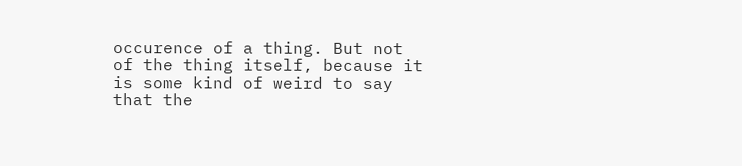occurence of a thing. But not of the thing itself, because it is some kind of weird to say that the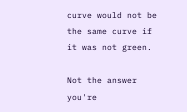curve would not be the same curve if it was not green.

Not the answer you're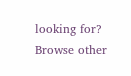looking for? Browse other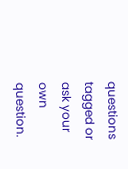questions tagged or ask your own question.